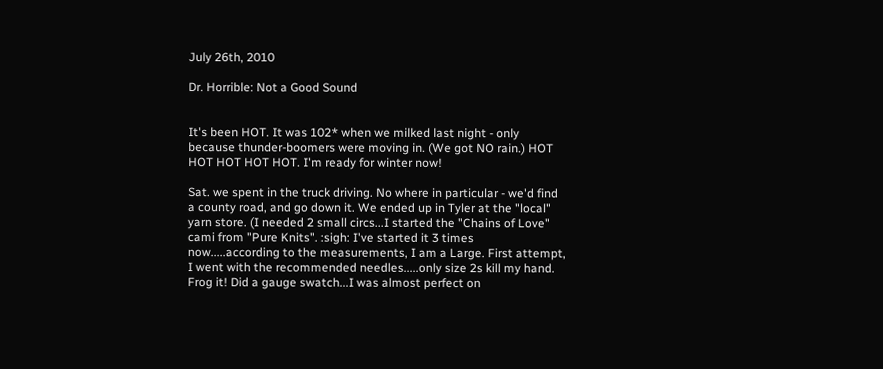July 26th, 2010

Dr. Horrible: Not a Good Sound


It's been HOT. It was 102* when we milked last night - only because thunder-boomers were moving in. (We got NO rain.) HOT HOT HOT HOT HOT. I'm ready for winter now!

Sat. we spent in the truck driving. No where in particular - we'd find a county road, and go down it. We ended up in Tyler at the "local" yarn store. (I needed 2 small circs...I started the "Chains of Love" cami from "Pure Knits". :sigh: I've started it 3 times now.....according to the measurements, I am a Large. First attempt, I went with the recommended needles.....only size 2s kill my hand. Frog it! Did a gauge swatch...I was almost perfect on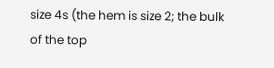size 4s (the hem is size 2; the bulk of the top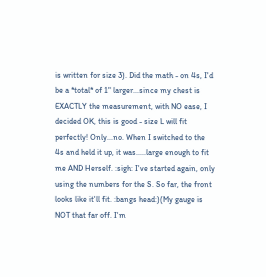is written for size 3). Did the math - on 4s, I'd be a *total* of 1" larger...since my chest is EXACTLY the measurement, with NO ease, I decided OK, this is good - size L will fit perfectly! Only...no. When I switched to the 4s and held it up, it was.....large enough to fit me AND Herself. :sigh: I've started again, only using the numbers for the S. So far, the front looks like it'll fit. :bangs head:)(My gauge is NOT that far off. I'm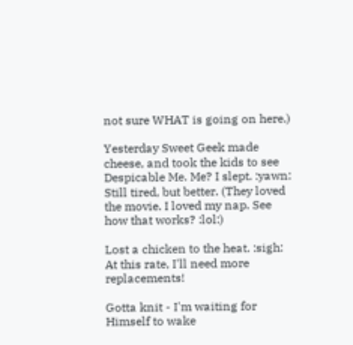not sure WHAT is going on here.)

Yesterday Sweet Geek made cheese, and took the kids to see Despicable Me. Me? I slept. :yawn: Still tired, but better. (They loved the movie. I loved my nap. See how that works? :lol:)

Lost a chicken to the heat. :sigh: At this rate, I'll need more replacements!

Gotta knit - I'm waiting for Himself to wake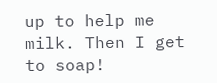up to help me milk. Then I get to soap!